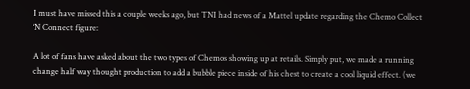I must have missed this a couple weeks ago, but TNI had news of a Mattel update regarding the Chemo Collect ‘N Connect figure:

A lot of fans have asked about the two types of Chemos showing up at retails. Simply put, we made a running change half way thought production to add a bubble piece inside of his chest to create a cool liquid effect. (we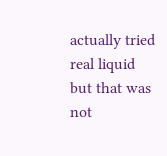actually tried real liquid but that was not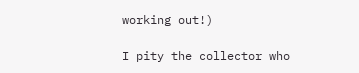working out!)

I pity the collector who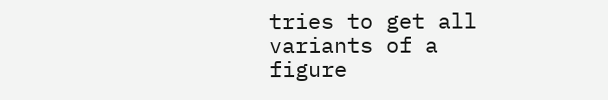tries to get all variants of a figure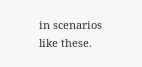in scenarios like these.